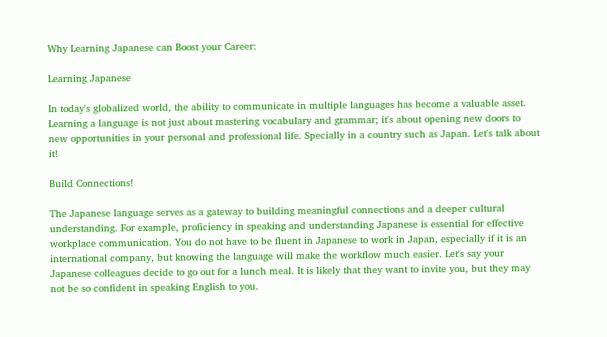Why Learning Japanese can Boost your Career:

Learning Japanese

In today's globalized world, the ability to communicate in multiple languages has become a valuable asset. Learning a language is not just about mastering vocabulary and grammar; it's about opening new doors to new opportunities in your personal and professional life. Specially in a country such as Japan. Let's talk about it!

Build Connections!

The Japanese language serves as a gateway to building meaningful connections and a deeper cultural understanding. For example, proficiency in speaking and understanding Japanese is essential for effective workplace communication. You do not have to be fluent in Japanese to work in Japan, especially if it is an international company, but knowing the language will make the workflow much easier. Let's say your Japanese colleagues decide to go out for a lunch meal. It is likely that they want to invite you, but they may not be so confident in speaking English to you.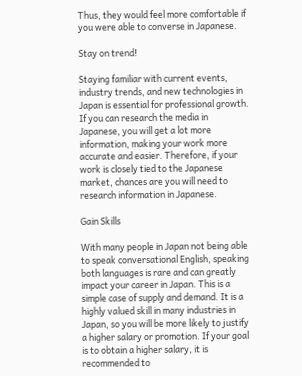Thus, they would feel more comfortable if you were able to converse in Japanese.

Stay on trend!

Staying familiar with current events, industry trends, and new technologies in Japan is essential for professional growth. If you can research the media in Japanese, you will get a lot more information, making your work more accurate and easier. Therefore, if your work is closely tied to the Japanese market, chances are you will need to research information in Japanese.

Gain Skills

With many people in Japan not being able to speak conversational English, speaking both languages is rare and can greatly impact your career in Japan. This is a simple case of supply and demand. It is a highly valued skill in many industries in Japan, so you will be more likely to justify a higher salary or promotion. If your goal is to obtain a higher salary, it is recommended to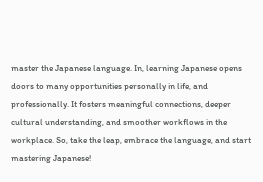master the Japanese language. In, learning Japanese opens doors to many opportunities personally in life, and professionally. It fosters meaningful connections, deeper cultural understanding, and smoother workflows in the workplace. So, take the leap, embrace the language, and start mastering Japanese!